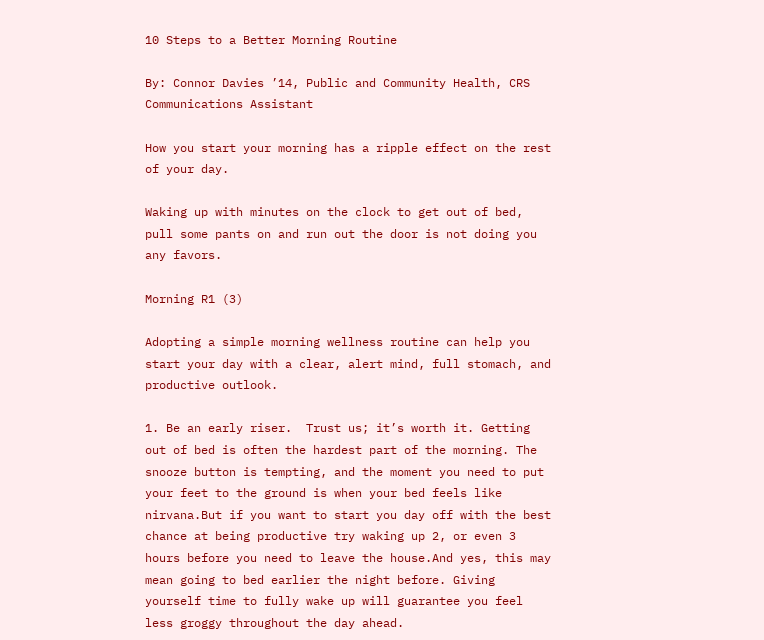10 Steps to a Better Morning Routine

By: Connor Davies ’14, Public and Community Health, CRS Communications Assistant

How you start your morning has a ripple effect on the rest of your day.

Waking up with minutes on the clock to get out of bed, pull some pants on and run out the door is not doing you any favors.

Morning R1 (3)

Adopting a simple morning wellness routine can help you start your day with a clear, alert mind, full stomach, and productive outlook.

1. Be an early riser.  Trust us; it’s worth it. Getting out of bed is often the hardest part of the morning. The snooze button is tempting, and the moment you need to put your feet to the ground is when your bed feels like nirvana.But if you want to start you day off with the best chance at being productive try waking up 2, or even 3 hours before you need to leave the house.And yes, this may mean going to bed earlier the night before. Giving yourself time to fully wake up will guarantee you feel less groggy throughout the day ahead.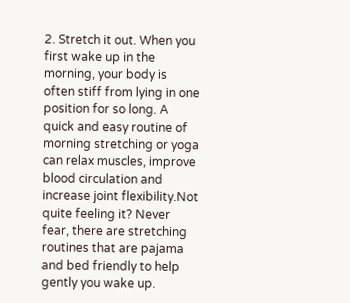2. Stretch it out. When you first wake up in the morning, your body is often stiff from lying in one position for so long. A quick and easy routine of morning stretching or yoga can relax muscles, improve blood circulation and increase joint flexibility.Not quite feeling it? Never fear, there are stretching routines that are pajama and bed friendly to help gently you wake up.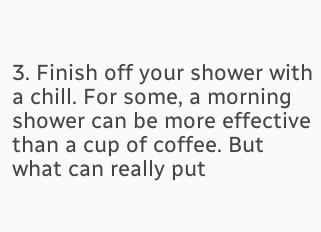3. Finish off your shower with a chill. For some, a morning shower can be more effective than a cup of coffee. But what can really put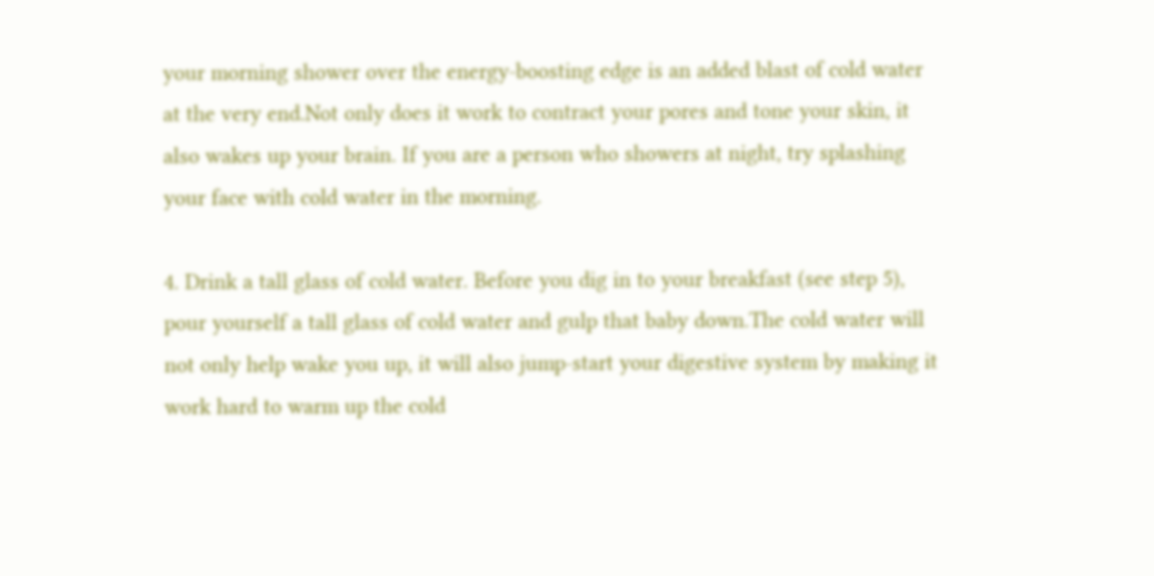your morning shower over the energy-boosting edge is an added blast of cold water at the very end.Not only does it work to contract your pores and tone your skin, it also wakes up your brain. If you are a person who showers at night, try splashing your face with cold water in the morning.

4. Drink a tall glass of cold water. Before you dig in to your breakfast (see step 5), pour yourself a tall glass of cold water and gulp that baby down.The cold water will not only help wake you up, it will also jump-start your digestive system by making it work hard to warm up the cold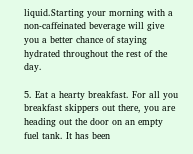liquid.Starting your morning with a non-caffeinated beverage will give you a better chance of staying hydrated throughout the rest of the day.

5. Eat a hearty breakfast. For all you breakfast skippers out there, you are heading out the door on an empty fuel tank. It has been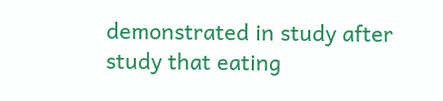demonstrated in study after study that eating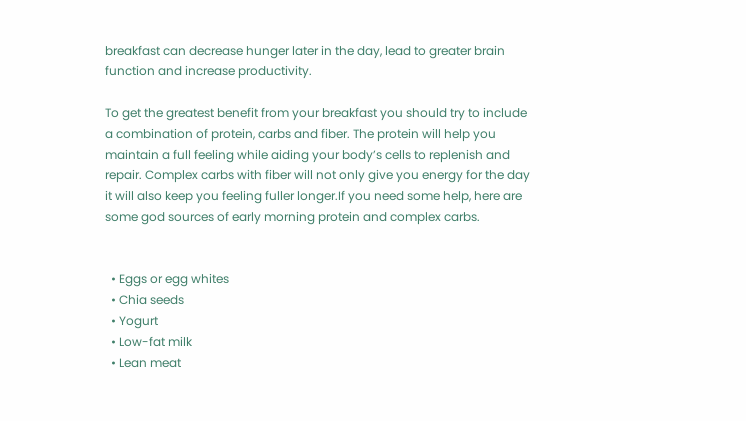breakfast can decrease hunger later in the day, lead to greater brain function and increase productivity.

To get the greatest benefit from your breakfast you should try to include a combination of protein, carbs and fiber. The protein will help you maintain a full feeling while aiding your body’s cells to replenish and repair. Complex carbs with fiber will not only give you energy for the day it will also keep you feeling fuller longer.If you need some help, here are some god sources of early morning protein and complex carbs.


  • Eggs or egg whites
  • Chia seeds
  • Yogurt
  • Low-fat milk
  • Lean meat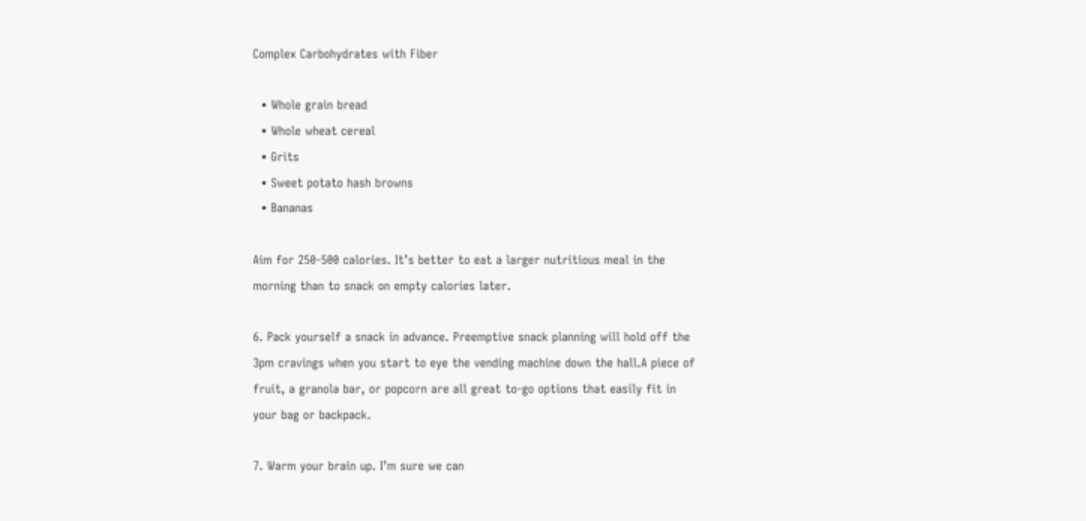Complex Carbohydrates with Fiber

  • Whole grain bread
  • Whole wheat cereal
  • Grits
  • Sweet potato hash browns
  • Bananas

Aim for 250-500 calories. It’s better to eat a larger nutritious meal in the morning than to snack on empty calories later.

6. Pack yourself a snack in advance. Preemptive snack planning will hold off the 3pm cravings when you start to eye the vending machine down the hall.A piece of fruit, a granola bar, or popcorn are all great to-go options that easily fit in your bag or backpack.

7. Warm your brain up. I’m sure we can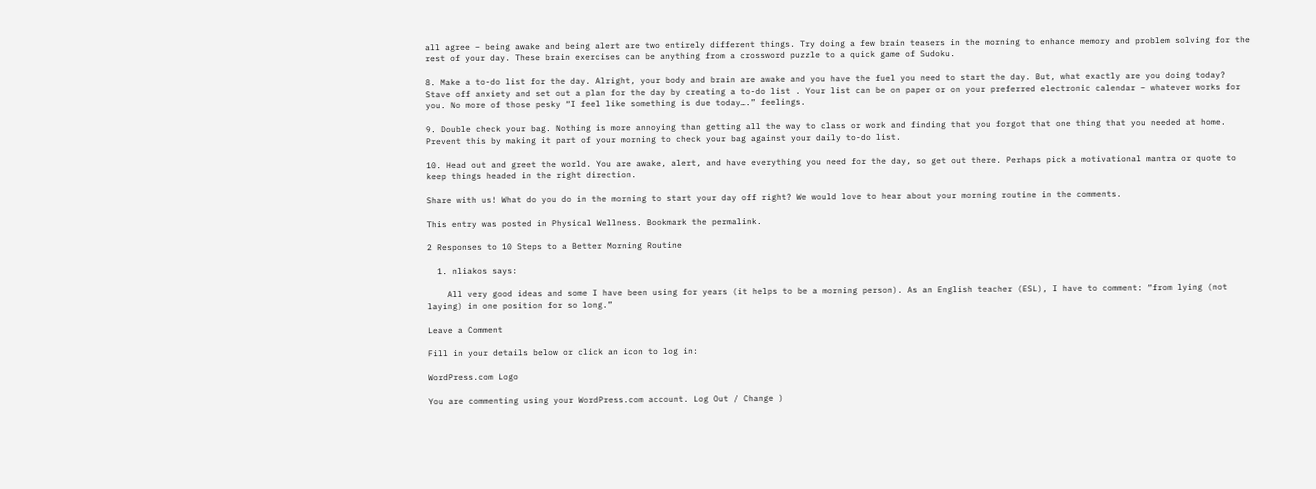all agree – being awake and being alert are two entirely different things. Try doing a few brain teasers in the morning to enhance memory and problem solving for the rest of your day. These brain exercises can be anything from a crossword puzzle to a quick game of Sudoku.

8. Make a to-do list for the day. Alright, your body and brain are awake and you have the fuel you need to start the day. But, what exactly are you doing today? Stave off anxiety and set out a plan for the day by creating a to-do list . Your list can be on paper or on your preferred electronic calendar – whatever works for you. No more of those pesky “I feel like something is due today….” feelings.

9. Double check your bag. Nothing is more annoying than getting all the way to class or work and finding that you forgot that one thing that you needed at home. Prevent this by making it part of your morning to check your bag against your daily to-do list.

10. Head out and greet the world. You are awake, alert, and have everything you need for the day, so get out there. Perhaps pick a motivational mantra or quote to keep things headed in the right direction.

Share with us! What do you do in the morning to start your day off right? We would love to hear about your morning routine in the comments.

This entry was posted in Physical Wellness. Bookmark the permalink.

2 Responses to 10 Steps to a Better Morning Routine

  1. nliakos says:

    All very good ideas and some I have been using for years (it helps to be a morning person). As an English teacher (ESL), I have to comment: “from lying (not laying) in one position for so long.”

Leave a Comment

Fill in your details below or click an icon to log in:

WordPress.com Logo

You are commenting using your WordPress.com account. Log Out / Change )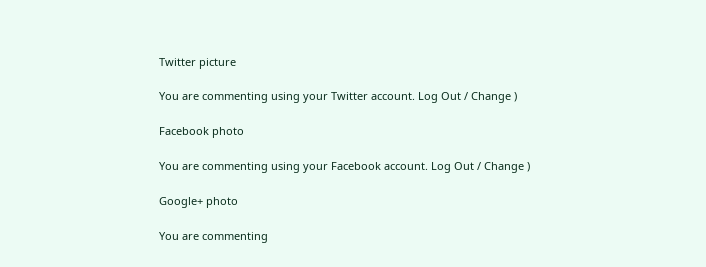Twitter picture

You are commenting using your Twitter account. Log Out / Change )

Facebook photo

You are commenting using your Facebook account. Log Out / Change )

Google+ photo

You are commenting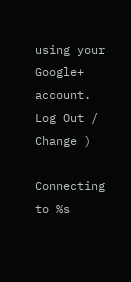using your Google+ account. Log Out / Change )

Connecting to %s